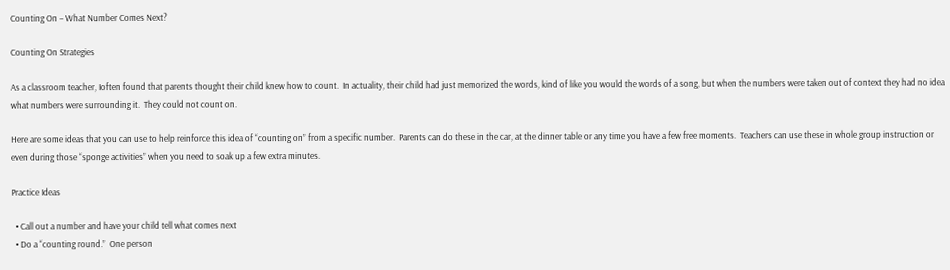Counting On – What Number Comes Next?

Counting On Strategies

As a classroom teacher, Ioften found that parents thought their child knew how to count.  In actuality, their child had just memorized the words, kind of like you would the words of a song, but when the numbers were taken out of context they had no idea what numbers were surrounding it.  They could not count on.

Here are some ideas that you can use to help reinforce this idea of “counting on” from a specific number.  Parents can do these in the car, at the dinner table or any time you have a few free moments.  Teachers can use these in whole group instruction or even during those “sponge activities” when you need to soak up a few extra minutes.

Practice Ideas

  • Call out a number and have your child tell what comes next
  • Do a “counting round.”  One person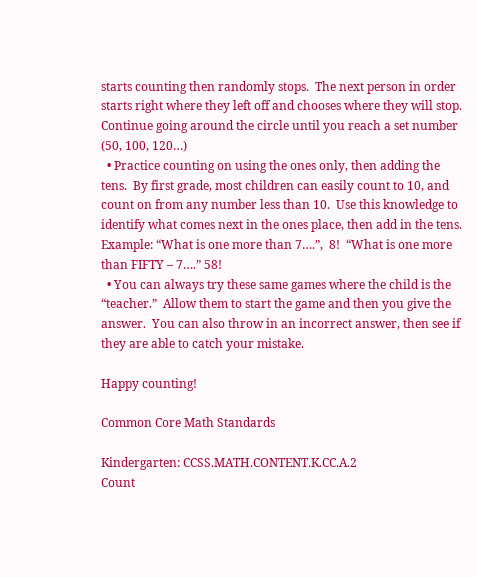starts counting then randomly stops.  The next person in order starts right where they left off and chooses where they will stop.  Continue going around the circle until you reach a set number (50, 100, 120…)
  • Practice counting on using the ones only, then adding the tens.  By first grade, most children can easily count to 10, and count on from any number less than 10.  Use this knowledge to identify what comes next in the ones place, then add in the tens.  Example: “What is one more than 7….”,  8!  “What is one more than FIFTY – 7….” 58!
  • You can always try these same games where the child is the “teacher.”  Allow them to start the game and then you give the answer.  You can also throw in an incorrect answer, then see if they are able to catch your mistake.

Happy counting!

Common Core Math Standards

Kindergarten: CCSS.MATH.CONTENT.K.CC.A.2
Count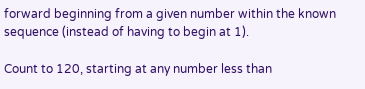forward beginning from a given number within the known sequence (instead of having to begin at 1).

Count to 120, starting at any number less than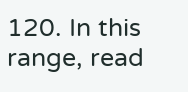120. In this range, read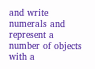and write numerals and represent a number of objects with a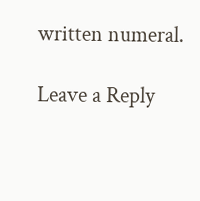written numeral.

Leave a Reply